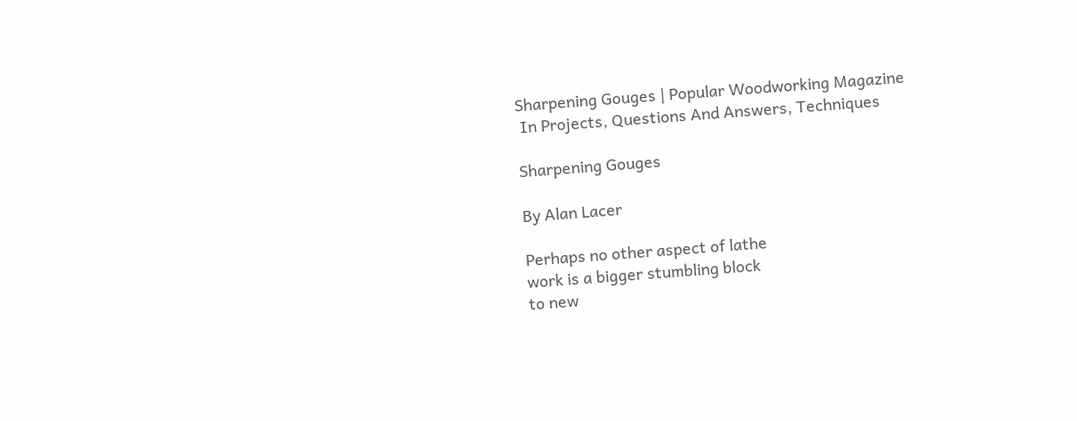Sharpening Gouges | Popular Woodworking Magazine
 In Projects, Questions And Answers, Techniques

Sharpening Gouges

By Alan Lacer

Perhaps no other aspect of lathe
work is a bigger stumbling block
to new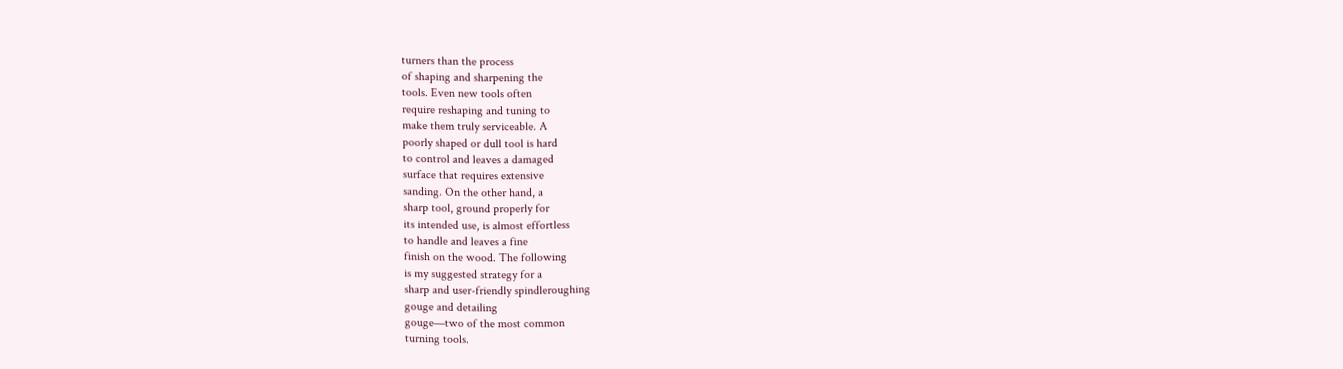turners than the process
of shaping and sharpening the
tools. Even new tools often
require reshaping and tuning to
make them truly serviceable. A
poorly shaped or dull tool is hard
to control and leaves a damaged
surface that requires extensive
sanding. On the other hand, a
sharp tool, ground properly for
its intended use, is almost effortless
to handle and leaves a fine
finish on the wood. The following
is my suggested strategy for a
sharp and user-friendly spindleroughing
gouge and detailing
gouge—two of the most common
turning tools.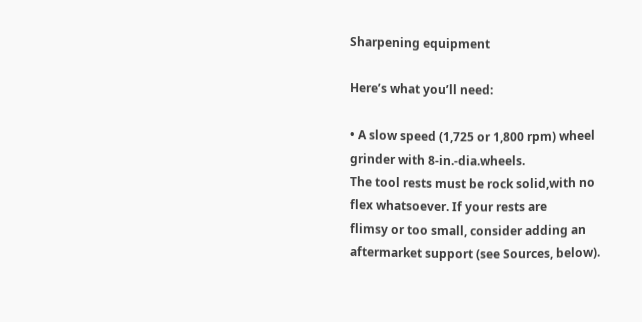Sharpening equipment

Here’s what you’ll need:

• A slow speed (1,725 or 1,800 rpm) wheel grinder with 8-in.-dia.wheels.
The tool rests must be rock solid,with no flex whatsoever. If your rests are
flimsy or too small, consider adding an aftermarket support (see Sources, below).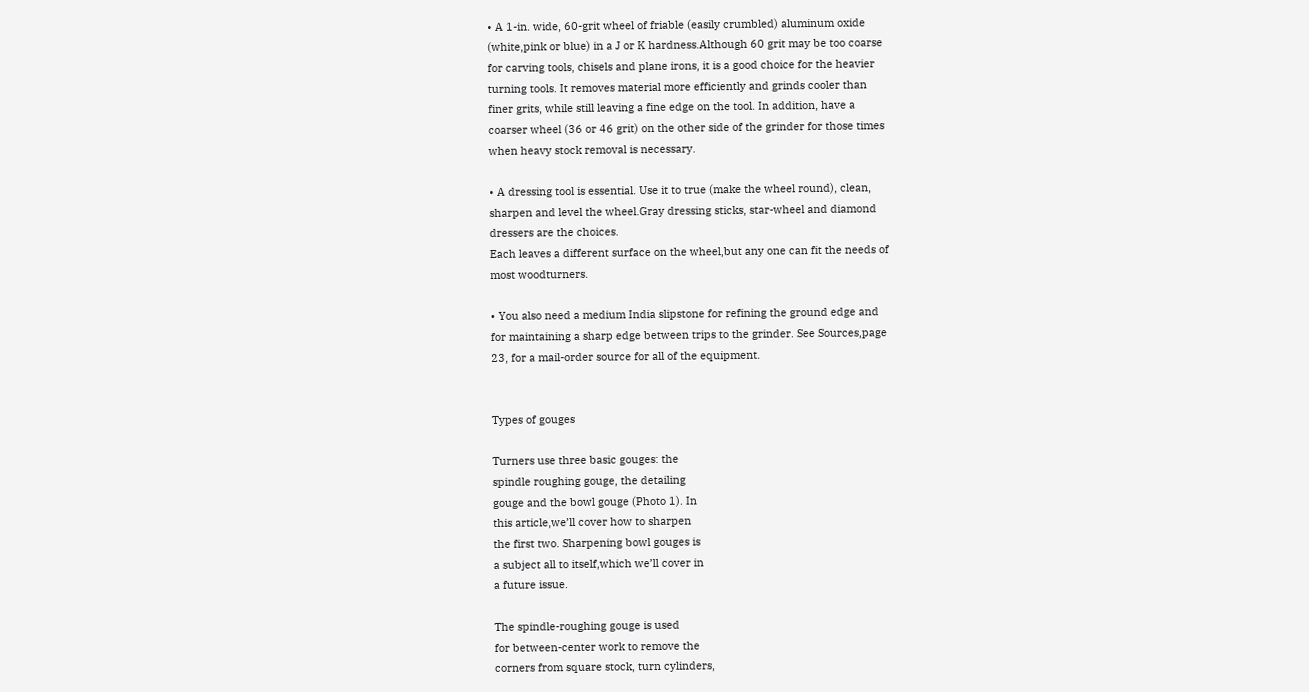• A 1-in. wide, 60-grit wheel of friable (easily crumbled) aluminum oxide
(white,pink or blue) in a J or K hardness.Although 60 grit may be too coarse
for carving tools, chisels and plane irons, it is a good choice for the heavier
turning tools. It removes material more efficiently and grinds cooler than
finer grits, while still leaving a fine edge on the tool. In addition, have a
coarser wheel (36 or 46 grit) on the other side of the grinder for those times
when heavy stock removal is necessary.

• A dressing tool is essential. Use it to true (make the wheel round), clean,
sharpen and level the wheel.Gray dressing sticks, star-wheel and diamond
dressers are the choices.
Each leaves a different surface on the wheel,but any one can fit the needs of
most woodturners.

• You also need a medium India slipstone for refining the ground edge and
for maintaining a sharp edge between trips to the grinder. See Sources,page
23, for a mail-order source for all of the equipment.


Types of gouges

Turners use three basic gouges: the
spindle roughing gouge, the detailing
gouge and the bowl gouge (Photo 1). In
this article,we’ll cover how to sharpen
the first two. Sharpening bowl gouges is
a subject all to itself,which we’ll cover in
a future issue.

The spindle-roughing gouge is used
for between-center work to remove the
corners from square stock, turn cylinders,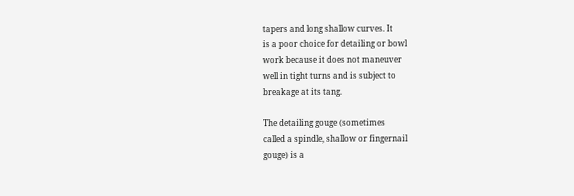tapers and long shallow curves. It
is a poor choice for detailing or bowl
work because it does not maneuver
well in tight turns and is subject to
breakage at its tang.

The detailing gouge (sometimes
called a spindle, shallow or fingernail
gouge) is a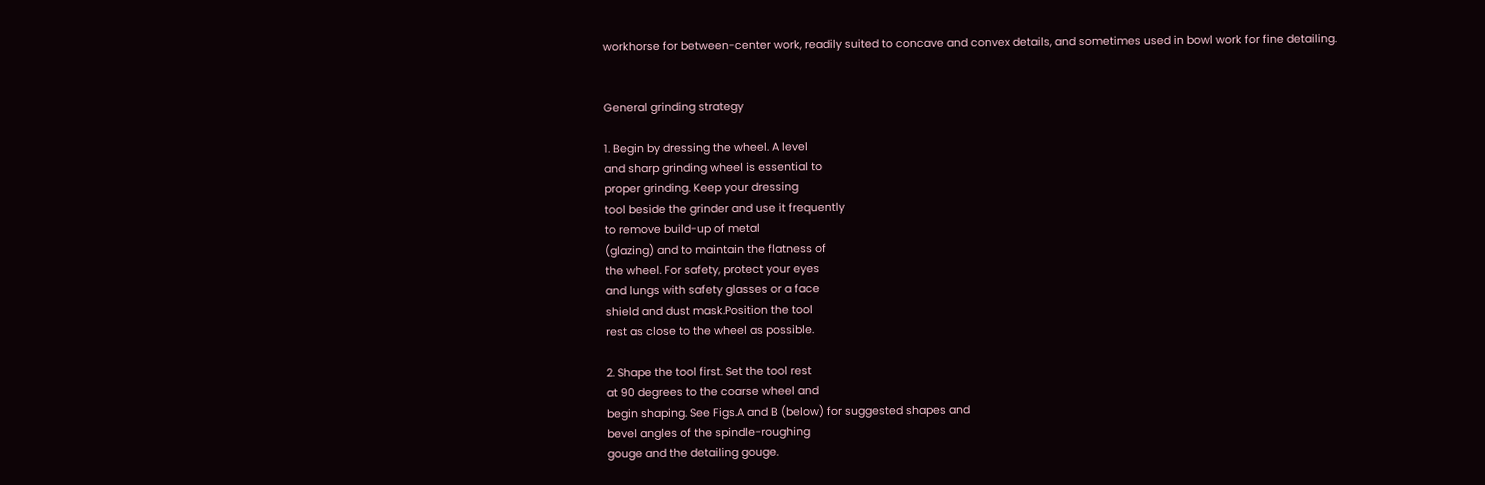workhorse for between-center work, readily suited to concave and convex details, and sometimes used in bowl work for fine detailing.


General grinding strategy

1. Begin by dressing the wheel. A level
and sharp grinding wheel is essential to
proper grinding. Keep your dressing
tool beside the grinder and use it frequently
to remove build-up of metal
(glazing) and to maintain the flatness of
the wheel. For safety, protect your eyes
and lungs with safety glasses or a face
shield and dust mask.Position the tool
rest as close to the wheel as possible.

2. Shape the tool first. Set the tool rest
at 90 degrees to the coarse wheel and
begin shaping. See Figs.A and B (below) for suggested shapes and
bevel angles of the spindle-roughing
gouge and the detailing gouge.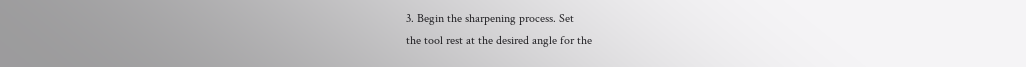3. Begin the sharpening process. Set
the tool rest at the desired angle for the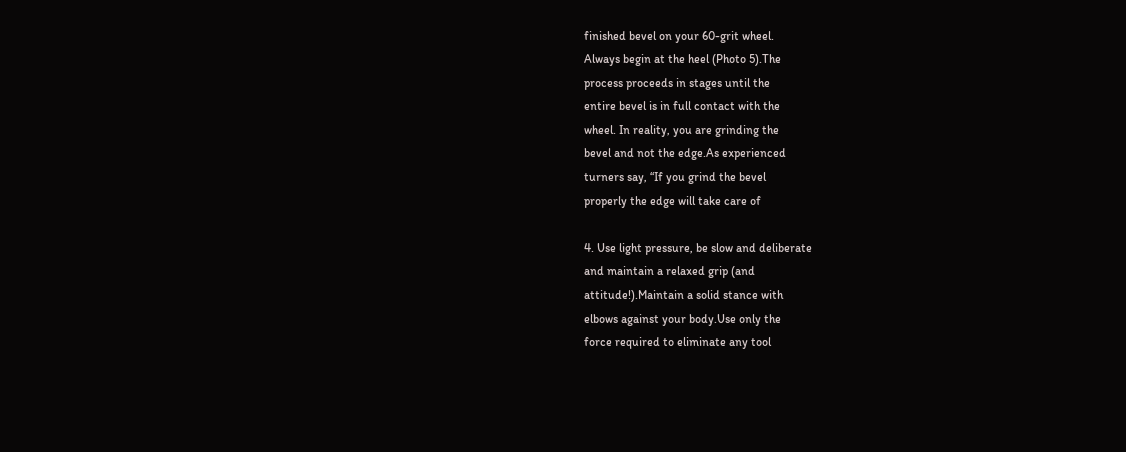finished bevel on your 60-grit wheel.
Always begin at the heel (Photo 5).The
process proceeds in stages until the
entire bevel is in full contact with the
wheel. In reality, you are grinding the
bevel and not the edge.As experienced
turners say, “If you grind the bevel
properly the edge will take care of

4. Use light pressure, be slow and deliberate
and maintain a relaxed grip (and
attitude!).Maintain a solid stance with
elbows against your body.Use only the
force required to eliminate any tool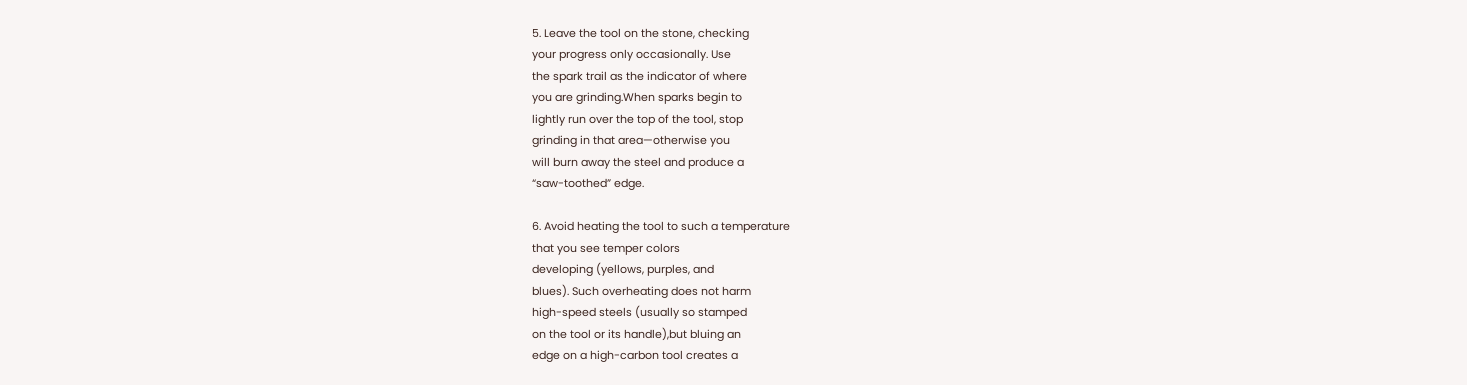5. Leave the tool on the stone, checking
your progress only occasionally. Use
the spark trail as the indicator of where
you are grinding.When sparks begin to
lightly run over the top of the tool, stop
grinding in that area—otherwise you
will burn away the steel and produce a
“saw-toothed” edge.

6. Avoid heating the tool to such a temperature
that you see temper colors
developing (yellows, purples, and
blues). Such overheating does not harm
high-speed steels (usually so stamped
on the tool or its handle),but bluing an
edge on a high-carbon tool creates a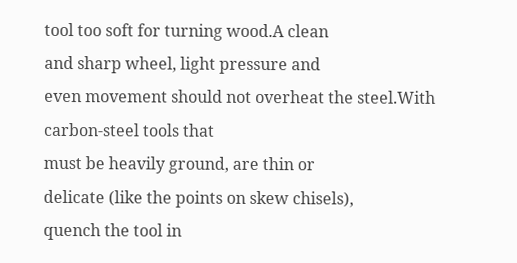tool too soft for turning wood.A clean
and sharp wheel, light pressure and
even movement should not overheat the steel.With carbon-steel tools that
must be heavily ground, are thin or
delicate (like the points on skew chisels),
quench the tool in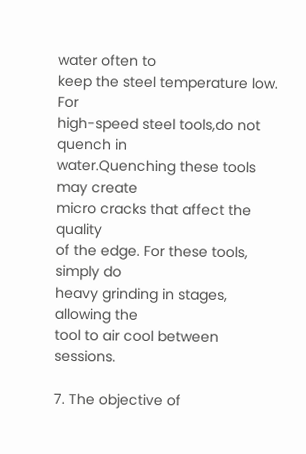water often to
keep the steel temperature low. For
high-speed steel tools,do not quench in
water.Quenching these tools may create
micro cracks that affect the quality
of the edge. For these tools, simply do
heavy grinding in stages, allowing the
tool to air cool between sessions.

7. The objective of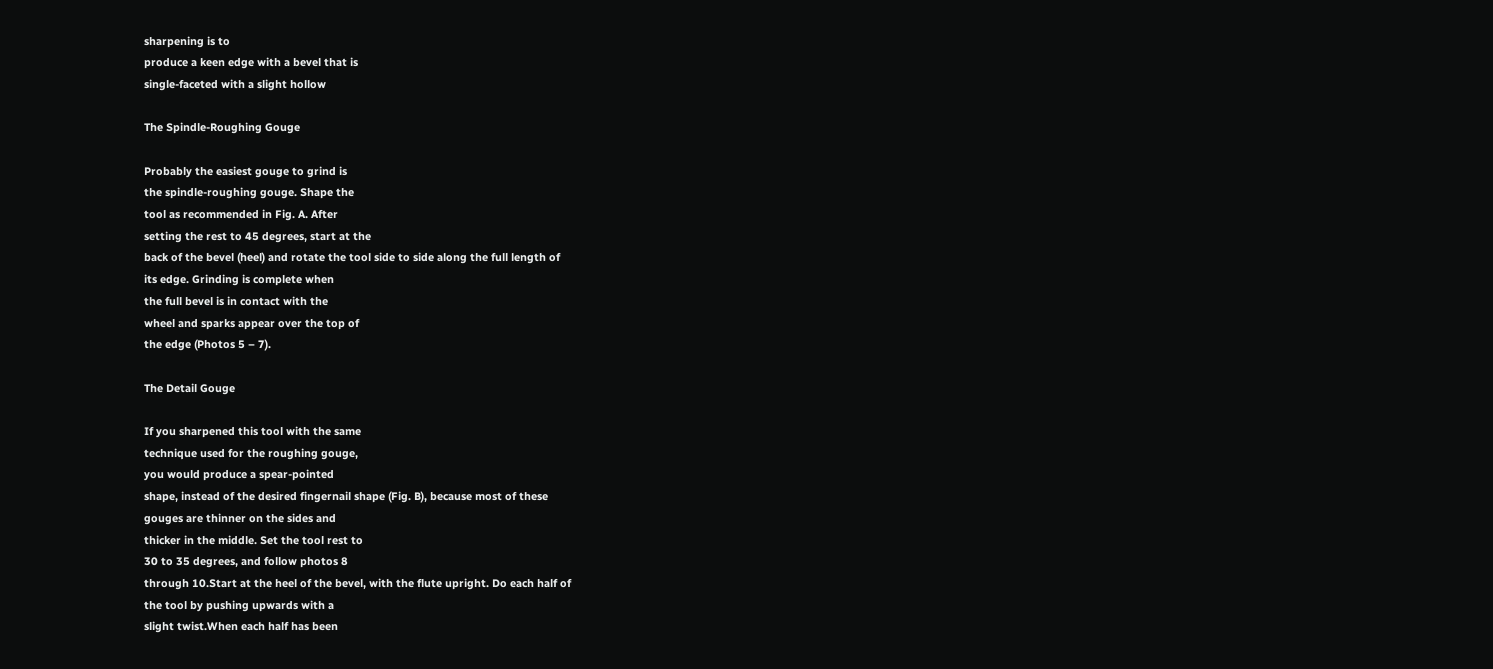sharpening is to
produce a keen edge with a bevel that is
single-faceted with a slight hollow

The Spindle-Roughing Gouge

Probably the easiest gouge to grind is
the spindle-roughing gouge. Shape the
tool as recommended in Fig. A. After
setting the rest to 45 degrees, start at the
back of the bevel (heel) and rotate the tool side to side along the full length of
its edge. Grinding is complete when
the full bevel is in contact with the
wheel and sparks appear over the top of
the edge (Photos 5 – 7).

The Detail Gouge

If you sharpened this tool with the same
technique used for the roughing gouge,
you would produce a spear-pointed
shape, instead of the desired fingernail shape (Fig. B), because most of these
gouges are thinner on the sides and
thicker in the middle. Set the tool rest to
30 to 35 degrees, and follow photos 8
through 10.Start at the heel of the bevel, with the flute upright. Do each half of
the tool by pushing upwards with a
slight twist.When each half has been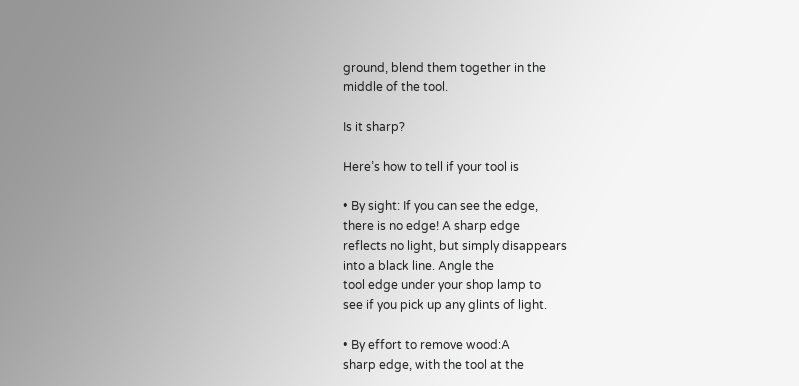ground, blend them together in the
middle of the tool.

Is it sharp?

Here’s how to tell if your tool is

• By sight: If you can see the edge,
there is no edge! A sharp edge
reflects no light, but simply disappears
into a black line. Angle the
tool edge under your shop lamp to
see if you pick up any glints of light.

• By effort to remove wood:A
sharp edge, with the tool at the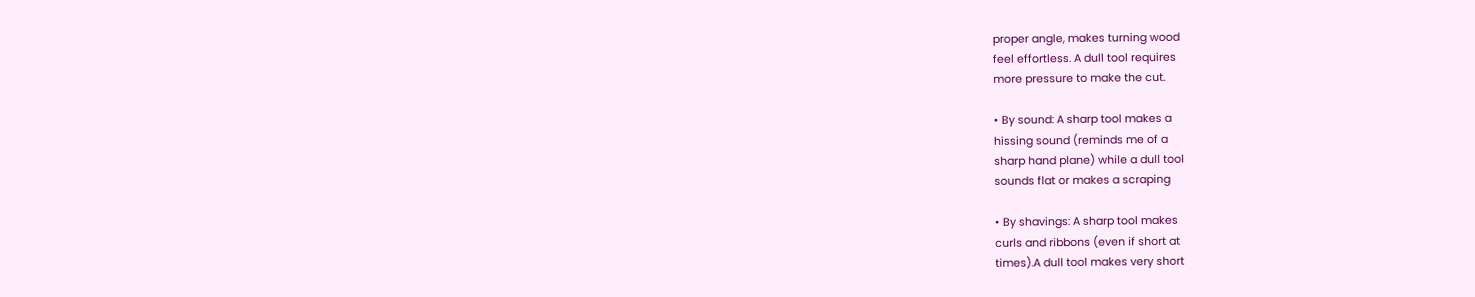proper angle, makes turning wood
feel effortless. A dull tool requires
more pressure to make the cut.

• By sound: A sharp tool makes a
hissing sound (reminds me of a
sharp hand plane) while a dull tool
sounds flat or makes a scraping

• By shavings: A sharp tool makes
curls and ribbons (even if short at
times).A dull tool makes very short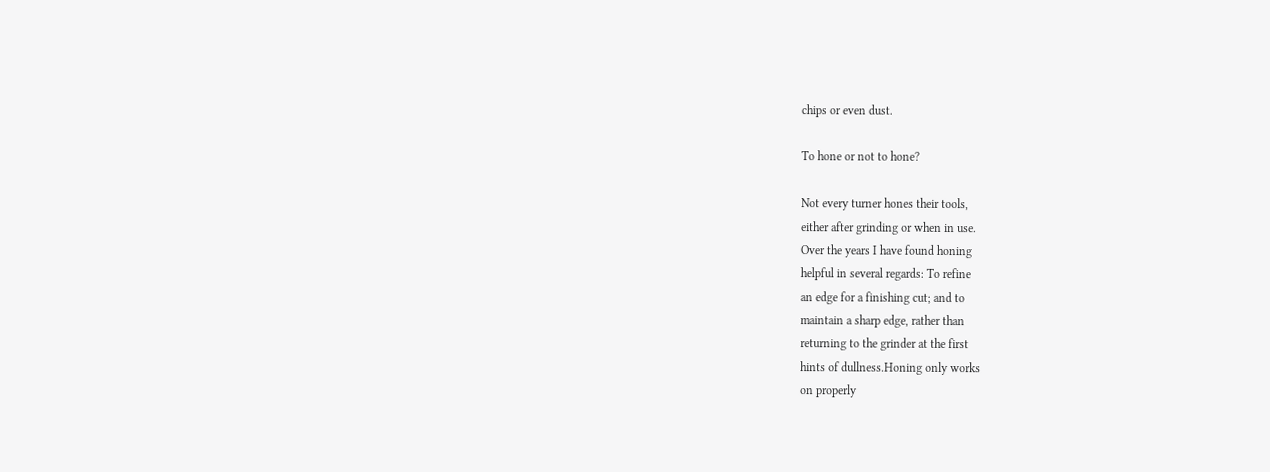chips or even dust.

To hone or not to hone?

Not every turner hones their tools,
either after grinding or when in use.
Over the years I have found honing
helpful in several regards: To refine
an edge for a finishing cut; and to
maintain a sharp edge, rather than
returning to the grinder at the first
hints of dullness.Honing only works
on properly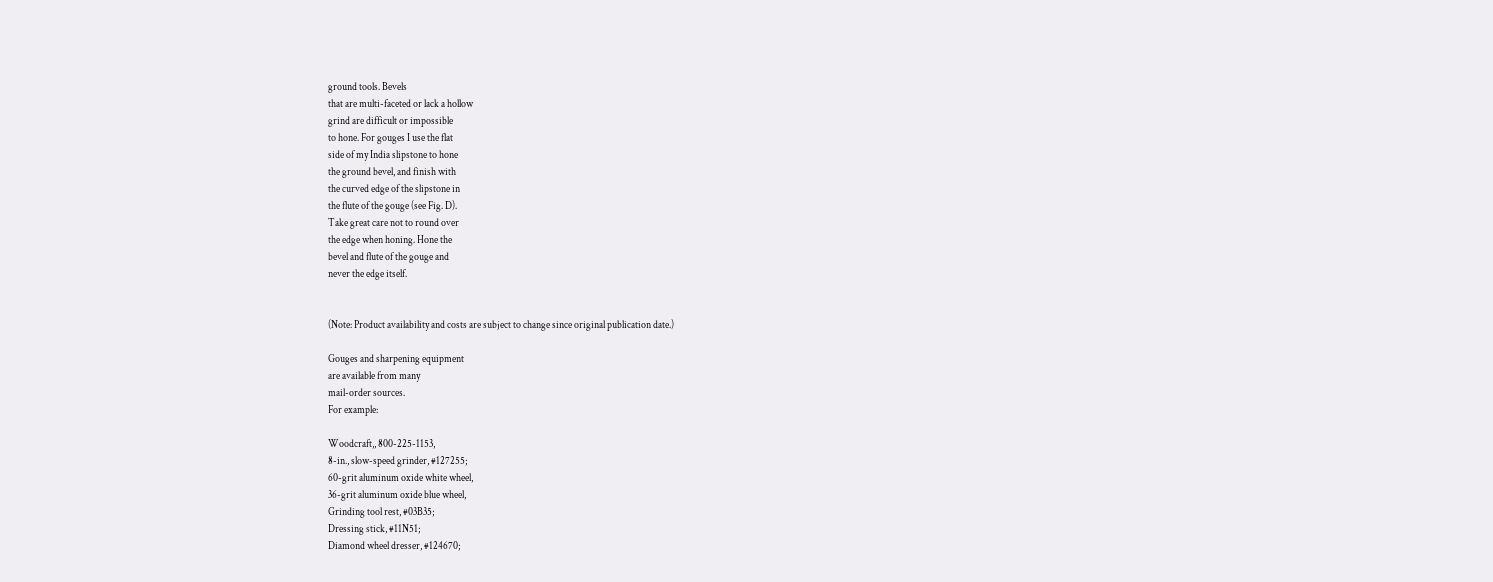ground tools. Bevels
that are multi-faceted or lack a hollow
grind are difficult or impossible
to hone. For gouges I use the flat
side of my India slipstone to hone
the ground bevel, and finish with
the curved edge of the slipstone in
the flute of the gouge (see Fig. D).
Take great care not to round over
the edge when honing. Hone the
bevel and flute of the gouge and
never the edge itself.


(Note: Product availability and costs are subject to change since original publication date.)

Gouges and sharpening equipment
are available from many
mail-order sources.
For example:

Woodcraft,, 800-225-1153,
8-in., slow-speed grinder, #127255;
60-grit aluminum oxide white wheel,
36-grit aluminum oxide blue wheel,
Grinding tool rest, #03B35;
Dressing stick, #11N51;
Diamond wheel dresser, #124670;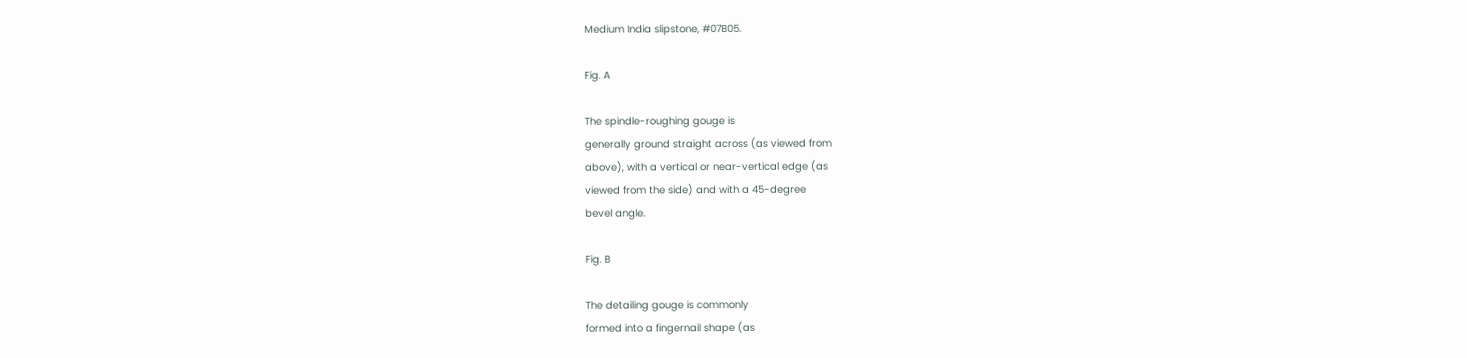Medium India slipstone, #07B05.

Fig. A

The spindle-roughing gouge is
generally ground straight across (as viewed from
above), with a vertical or near-vertical edge (as
viewed from the side) and with a 45-degree
bevel angle.

Fig. B

The detailing gouge is commonly
formed into a fingernail shape (as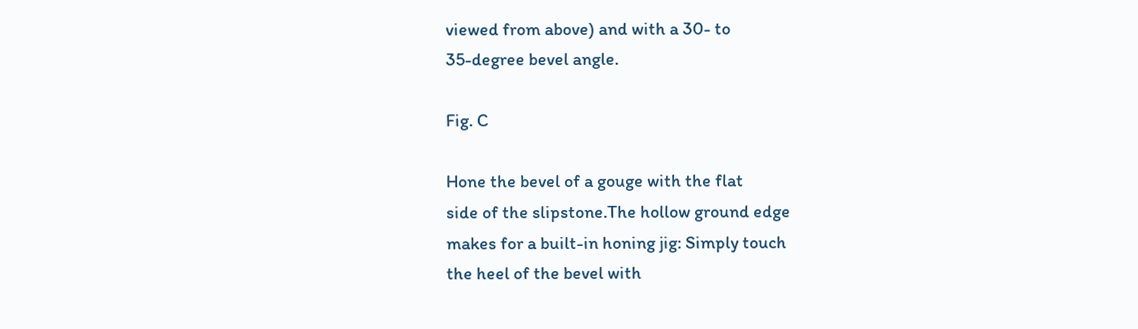viewed from above) and with a 30- to
35-degree bevel angle.

Fig. C

Hone the bevel of a gouge with the flat
side of the slipstone.The hollow ground edge
makes for a built-in honing jig: Simply touch
the heel of the bevel with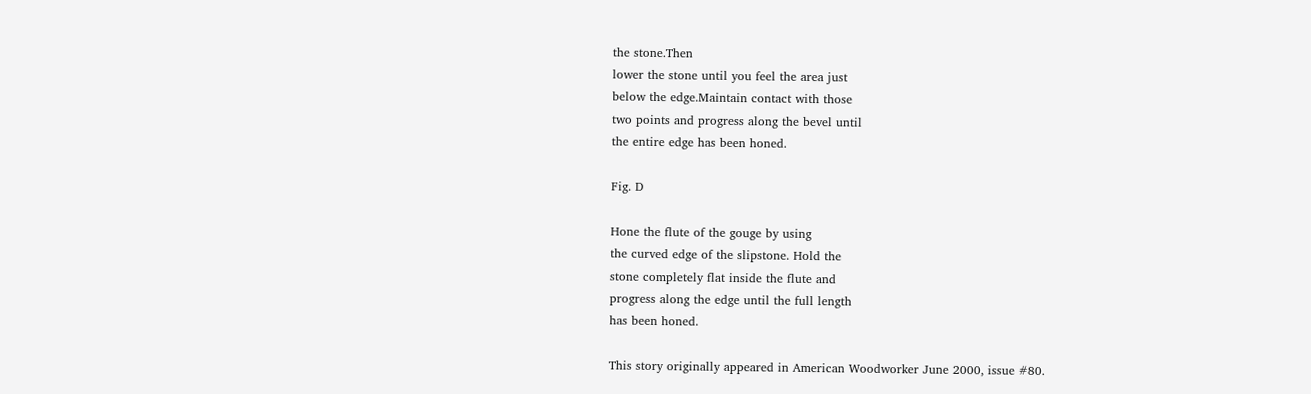the stone.Then
lower the stone until you feel the area just
below the edge.Maintain contact with those
two points and progress along the bevel until
the entire edge has been honed.

Fig. D

Hone the flute of the gouge by using
the curved edge of the slipstone. Hold the
stone completely flat inside the flute and
progress along the edge until the full length
has been honed.

This story originally appeared in American Woodworker June 2000, issue #80.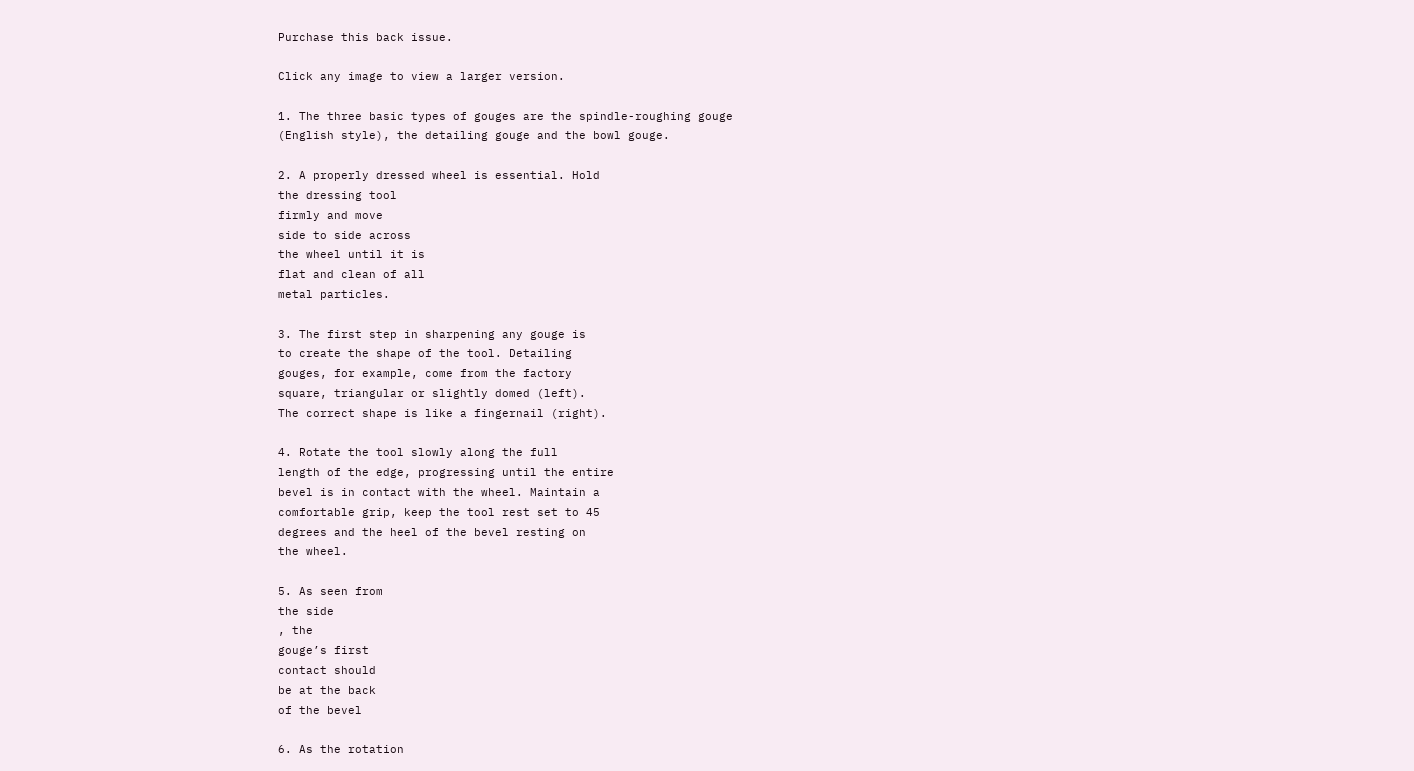Purchase this back issue.

Click any image to view a larger version.

1. The three basic types of gouges are the spindle-roughing gouge
(English style), the detailing gouge and the bowl gouge.

2. A properly dressed wheel is essential. Hold
the dressing tool
firmly and move
side to side across
the wheel until it is
flat and clean of all
metal particles.

3. The first step in sharpening any gouge is
to create the shape of the tool. Detailing
gouges, for example, come from the factory
square, triangular or slightly domed (left).
The correct shape is like a fingernail (right).

4. Rotate the tool slowly along the full
length of the edge, progressing until the entire
bevel is in contact with the wheel. Maintain a
comfortable grip, keep the tool rest set to 45
degrees and the heel of the bevel resting on
the wheel.

5. As seen from
the side
, the
gouge’s first
contact should
be at the back
of the bevel

6. As the rotation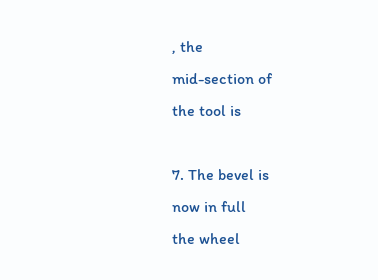, the
mid-section of
the tool is

7. The bevel is
now in full
the wheel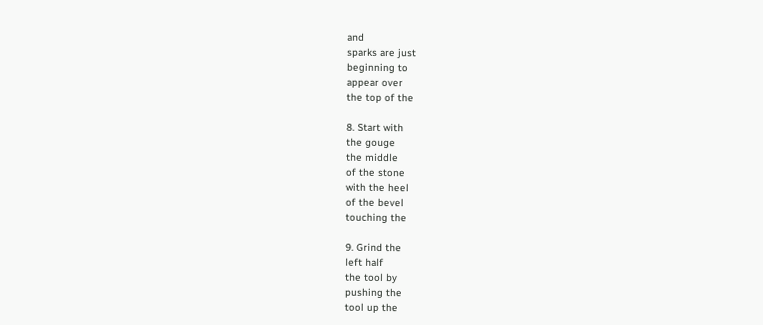and
sparks are just
beginning to
appear over
the top of the

8. Start with
the gouge
the middle
of the stone
with the heel
of the bevel
touching the

9. Grind the
left half
the tool by
pushing the
tool up the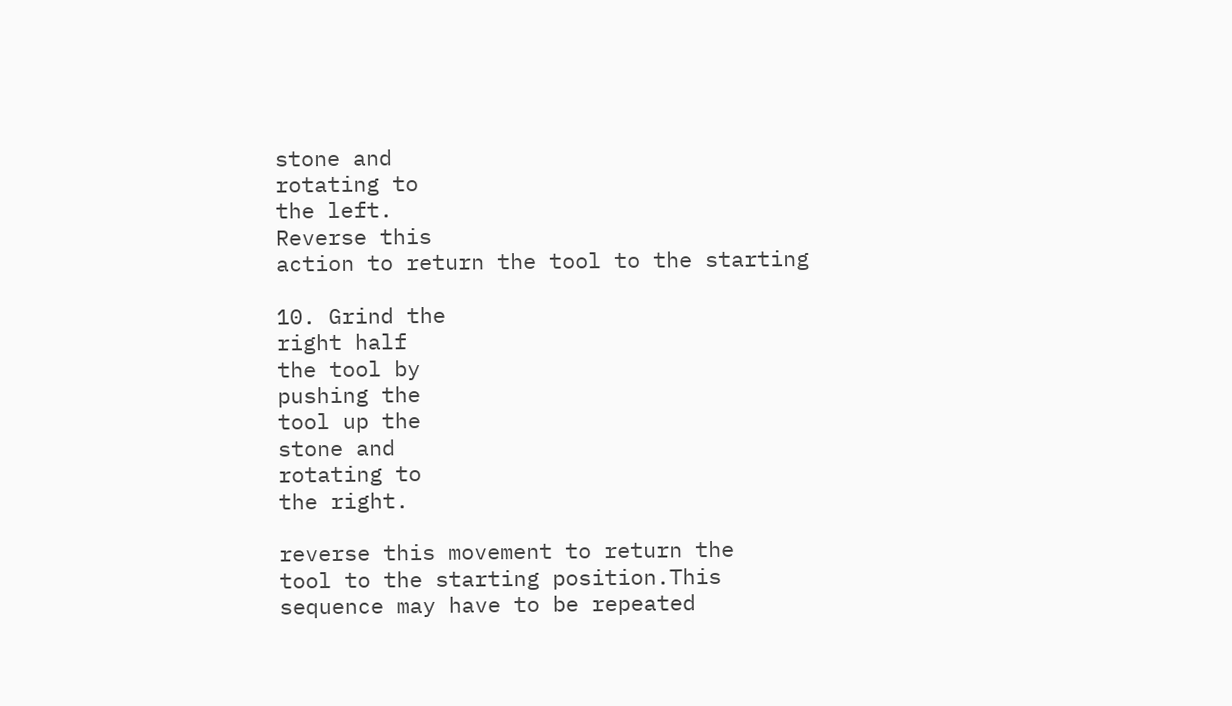stone and
rotating to
the left.
Reverse this
action to return the tool to the starting

10. Grind the
right half
the tool by
pushing the
tool up the
stone and
rotating to
the right.

reverse this movement to return the
tool to the starting position.This
sequence may have to be repeated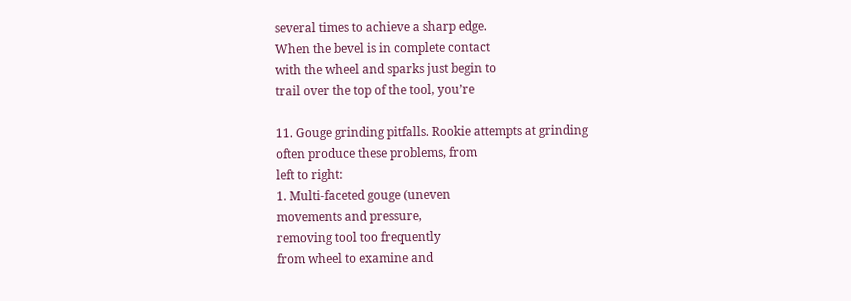several times to achieve a sharp edge.
When the bevel is in complete contact
with the wheel and sparks just begin to
trail over the top of the tool, you’re

11. Gouge grinding pitfalls. Rookie attempts at grinding
often produce these problems, from
left to right:
1. Multi-faceted gouge (uneven
movements and pressure,
removing tool too frequently
from wheel to examine and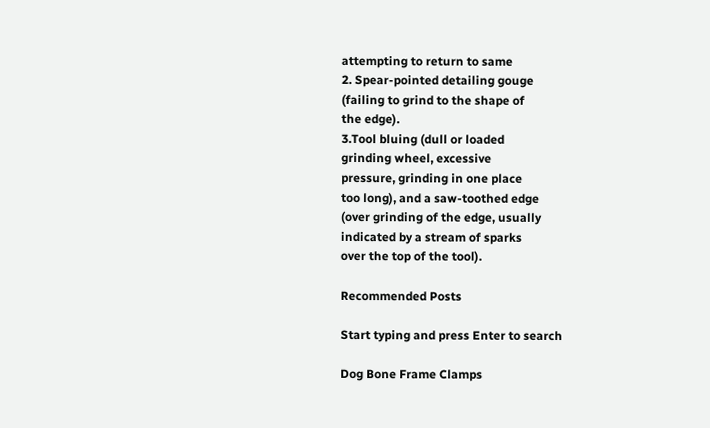attempting to return to same
2. Spear-pointed detailing gouge
(failing to grind to the shape of
the edge).
3.Tool bluing (dull or loaded
grinding wheel, excessive
pressure, grinding in one place
too long), and a saw-toothed edge
(over grinding of the edge, usually
indicated by a stream of sparks
over the top of the tool).

Recommended Posts

Start typing and press Enter to search

Dog Bone Frame Clamps